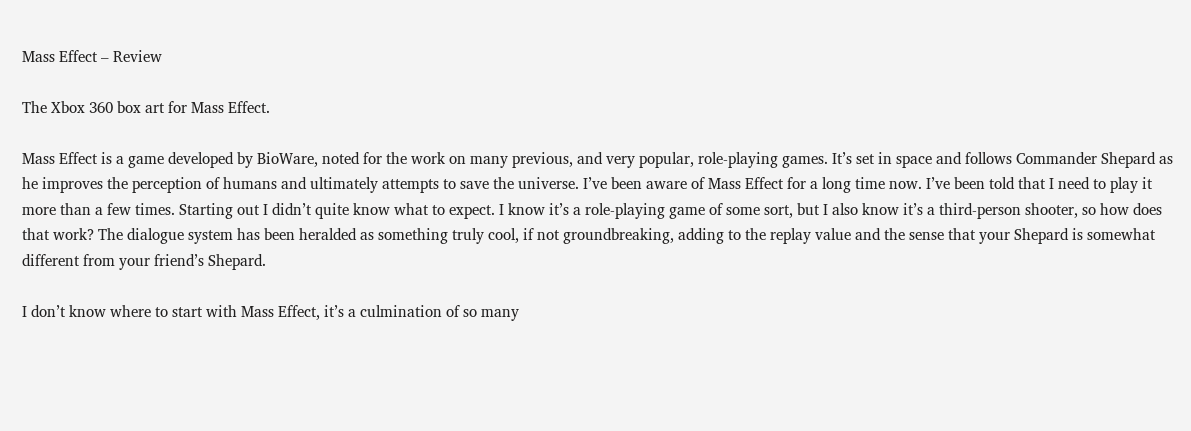Mass Effect – Review

The Xbox 360 box art for Mass Effect.

Mass Effect is a game developed by BioWare, noted for the work on many previous, and very popular, role-playing games. It’s set in space and follows Commander Shepard as he improves the perception of humans and ultimately attempts to save the universe. I’ve been aware of Mass Effect for a long time now. I’ve been told that I need to play it more than a few times. Starting out I didn’t quite know what to expect. I know it’s a role-playing game of some sort, but I also know it’s a third-person shooter, so how does that work? The dialogue system has been heralded as something truly cool, if not groundbreaking, adding to the replay value and the sense that your Shepard is somewhat different from your friend’s Shepard.

I don’t know where to start with Mass Effect, it’s a culmination of so many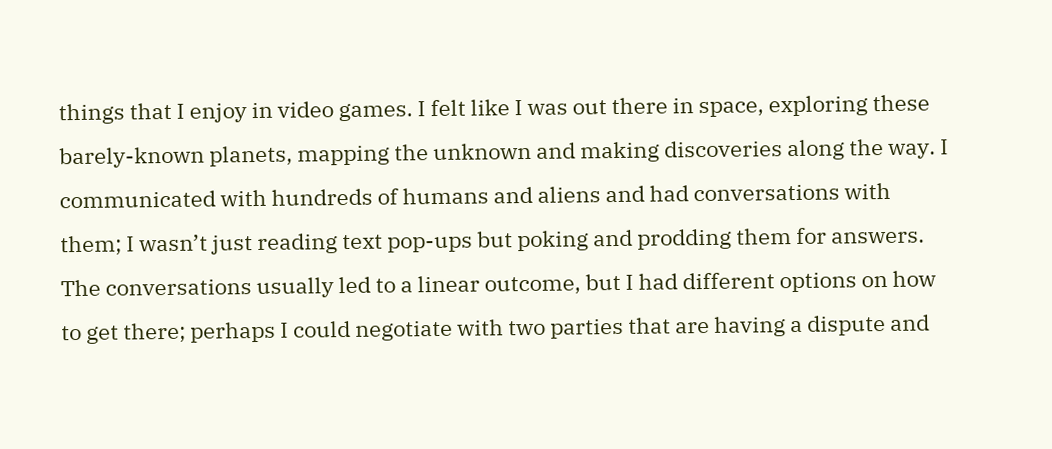things that I enjoy in video games. I felt like I was out there in space, exploring these barely-known planets, mapping the unknown and making discoveries along the way. I communicated with hundreds of humans and aliens and had conversations with them; I wasn’t just reading text pop-ups but poking and prodding them for answers. The conversations usually led to a linear outcome, but I had different options on how to get there; perhaps I could negotiate with two parties that are having a dispute and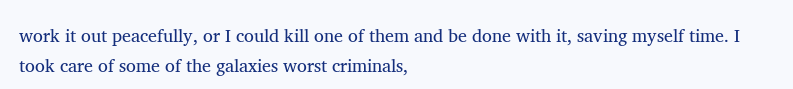work it out peacefully, or I could kill one of them and be done with it, saving myself time. I took care of some of the galaxies worst criminals,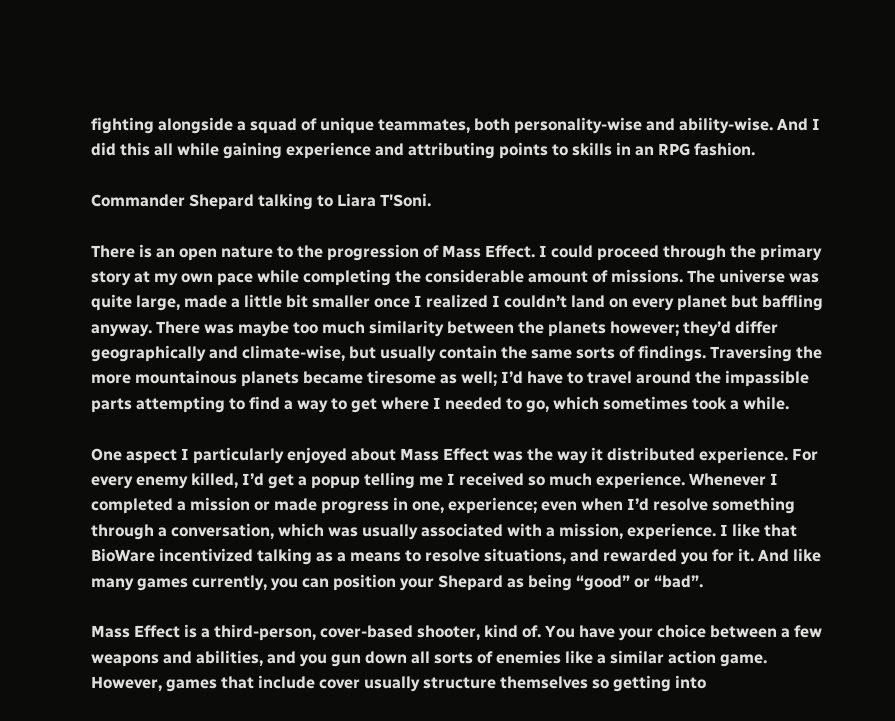fighting alongside a squad of unique teammates, both personality-wise and ability-wise. And I did this all while gaining experience and attributing points to skills in an RPG fashion.

Commander Shepard talking to Liara T'Soni.

There is an open nature to the progression of Mass Effect. I could proceed through the primary story at my own pace while completing the considerable amount of missions. The universe was quite large, made a little bit smaller once I realized I couldn’t land on every planet but baffling anyway. There was maybe too much similarity between the planets however; they’d differ geographically and climate-wise, but usually contain the same sorts of findings. Traversing the more mountainous planets became tiresome as well; I’d have to travel around the impassible parts attempting to find a way to get where I needed to go, which sometimes took a while.

One aspect I particularly enjoyed about Mass Effect was the way it distributed experience. For every enemy killed, I’d get a popup telling me I received so much experience. Whenever I completed a mission or made progress in one, experience; even when I’d resolve something through a conversation, which was usually associated with a mission, experience. I like that BioWare incentivized talking as a means to resolve situations, and rewarded you for it. And like many games currently, you can position your Shepard as being “good” or “bad”.

Mass Effect is a third-person, cover-based shooter, kind of. You have your choice between a few weapons and abilities, and you gun down all sorts of enemies like a similar action game. However, games that include cover usually structure themselves so getting into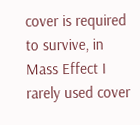cover is required to survive, in Mass Effect I rarely used cover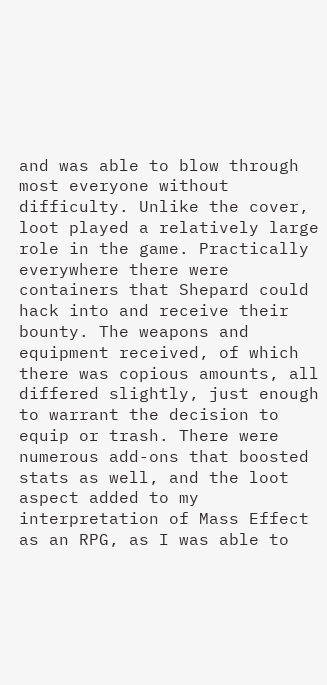and was able to blow through most everyone without difficulty. Unlike the cover, loot played a relatively large role in the game. Practically everywhere there were containers that Shepard could hack into and receive their bounty. The weapons and equipment received, of which there was copious amounts, all differed slightly, just enough to warrant the decision to equip or trash. There were numerous add-ons that boosted stats as well, and the loot aspect added to my interpretation of Mass Effect as an RPG, as I was able to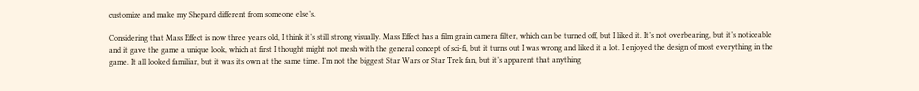customize and make my Shepard different from someone else’s.

Considering that Mass Effect is now three years old, I think it’s still strong visually. Mass Effect has a film grain camera filter, which can be turned off, but I liked it. It’s not overbearing, but it’s noticeable and it gave the game a unique look, which at first I thought might not mesh with the general concept of sci-fi, but it turns out I was wrong and liked it a lot. I enjoyed the design of most everything in the game. It all looked familiar, but it was its own at the same time. I’m not the biggest Star Wars or Star Trek fan, but it’s apparent that anything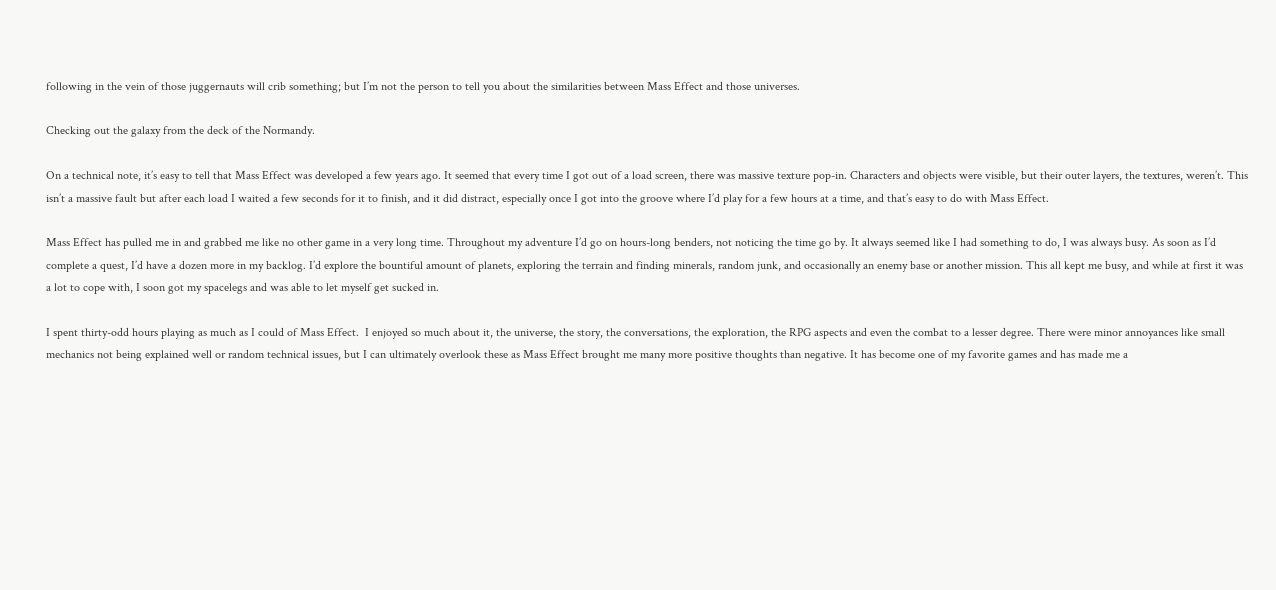following in the vein of those juggernauts will crib something; but I’m not the person to tell you about the similarities between Mass Effect and those universes.

Checking out the galaxy from the deck of the Normandy.

On a technical note, it’s easy to tell that Mass Effect was developed a few years ago. It seemed that every time I got out of a load screen, there was massive texture pop-in. Characters and objects were visible, but their outer layers, the textures, weren’t. This isn’t a massive fault but after each load I waited a few seconds for it to finish, and it did distract, especially once I got into the groove where I’d play for a few hours at a time, and that’s easy to do with Mass Effect.

Mass Effect has pulled me in and grabbed me like no other game in a very long time. Throughout my adventure I’d go on hours-long benders, not noticing the time go by. It always seemed like I had something to do, I was always busy. As soon as I’d complete a quest, I’d have a dozen more in my backlog. I’d explore the bountiful amount of planets, exploring the terrain and finding minerals, random junk, and occasionally an enemy base or another mission. This all kept me busy, and while at first it was a lot to cope with, I soon got my spacelegs and was able to let myself get sucked in.

I spent thirty-odd hours playing as much as I could of Mass Effect.  I enjoyed so much about it, the universe, the story, the conversations, the exploration, the RPG aspects and even the combat to a lesser degree. There were minor annoyances like small mechanics not being explained well or random technical issues, but I can ultimately overlook these as Mass Effect brought me many more positive thoughts than negative. It has become one of my favorite games and has made me a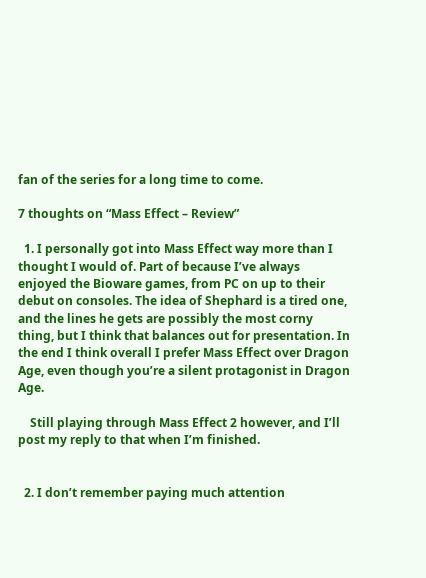fan of the series for a long time to come.

7 thoughts on “Mass Effect – Review”

  1. I personally got into Mass Effect way more than I thought I would of. Part of because I’ve always enjoyed the Bioware games, from PC on up to their debut on consoles. The idea of Shephard is a tired one, and the lines he gets are possibly the most corny thing, but I think that balances out for presentation. In the end I think overall I prefer Mass Effect over Dragon Age, even though you’re a silent protagonist in Dragon Age.

    Still playing through Mass Effect 2 however, and I’ll post my reply to that when I’m finished.


  2. I don’t remember paying much attention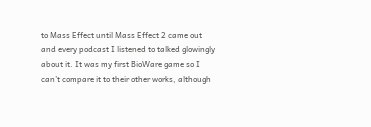to Mass Effect until Mass Effect 2 came out and every podcast I listened to talked glowingly about it. It was my first BioWare game so I can’t compare it to their other works, although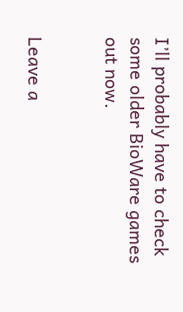I’ll probably have to check some older BioWare games out now.


Leave a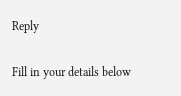Reply

Fill in your details below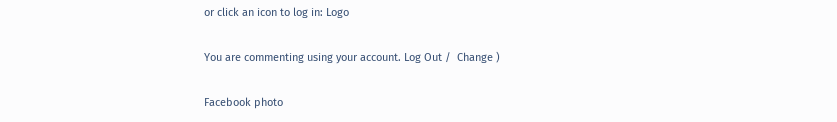or click an icon to log in: Logo

You are commenting using your account. Log Out /  Change )

Facebook photo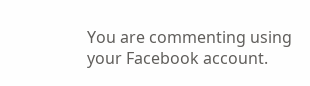You are commenting using your Facebook account.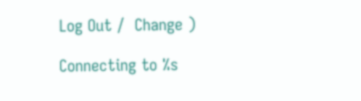Log Out /  Change )

Connecting to %s